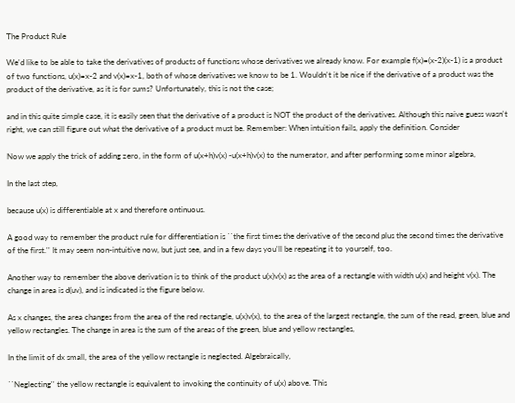The Product Rule

We'd like to be able to take the derivatives of products of functions whose derivatives we already know. For example f(x)=(x-2)(x-1) is a product of two functions, u(x)=x-2 and v(x)=x-1, both of whose derivatives we know to be 1. Wouldn't it be nice if the derivative of a product was the product of the derivative, as it is for sums? Unfortunately, this is not the case;

and in this quite simple case, it is easily seen that the derivative of a product is NOT the product of the derivatives. Although this naive guess wasn't right, we can still figure out what the derivative of a product must be. Remember: When intuition fails, apply the definition. Consider

Now we apply the trick of adding zero, in the form of u(x+h)v(x) -u(x+h)v(x) to the numerator, and after performing some minor algebra,

In the last step,

because u(x) is differentiable at x and therefore ontinuous.

A good way to remember the product rule for differentiation is ``the first times the derivative of the second plus the second times the derivative of the first.'' It may seem non-intuitive now, but just see, and in a few days you'll be repeating it to yourself, too.

Another way to remember the above derivation is to think of the product u(x)v(x) as the area of a rectangle with width u(x) and height v(x). The change in area is d(uv), and is indicated is the figure below.

As x changes, the area changes from the area of the red rectangle, u(x)v(x), to the area of the largest rectangle, the sum of the read, green, blue and yellow rectangles. The change in area is the sum of the areas of the green, blue and yellow rectangles,

In the limit of dx small, the area of the yellow rectangle is neglected. Algebraically,

``Neglecting'' the yellow rectangle is equivalent to invoking the continuity of u(x) above. This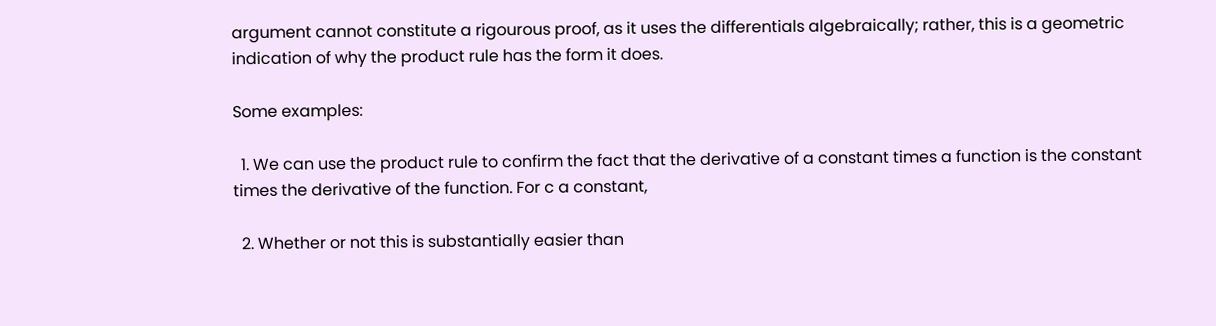argument cannot constitute a rigourous proof, as it uses the differentials algebraically; rather, this is a geometric indication of why the product rule has the form it does.

Some examples:

  1. We can use the product rule to confirm the fact that the derivative of a constant times a function is the constant times the derivative of the function. For c a constant,

  2. Whether or not this is substantially easier than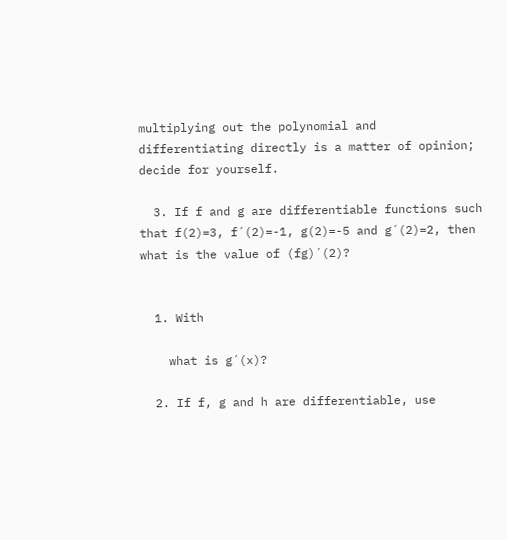multiplying out the polynomial and differentiating directly is a matter of opinion; decide for yourself.

  3. If f and g are differentiable functions such that f(2)=3, f´(2)=-1, g(2)=-5 and g´(2)=2, then what is the value of (fg)´(2)?


  1. With

    what is g´(x)?

  2. If f, g and h are differentiable, use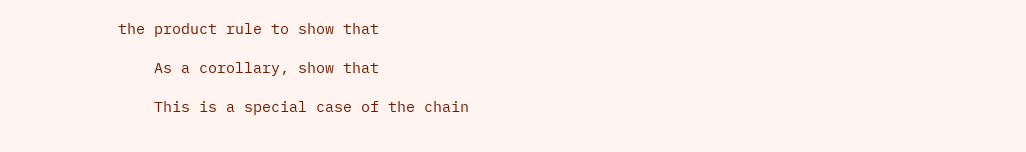the product rule to show that

    As a corollary, show that

    This is a special case of the chain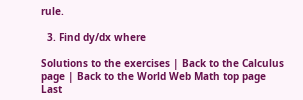rule.

  3. Find dy/dx where

Solutions to the exercises | Back to the Calculus page | Back to the World Web Math top page
Last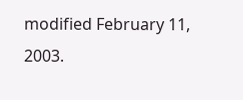modified February 11, 2003.